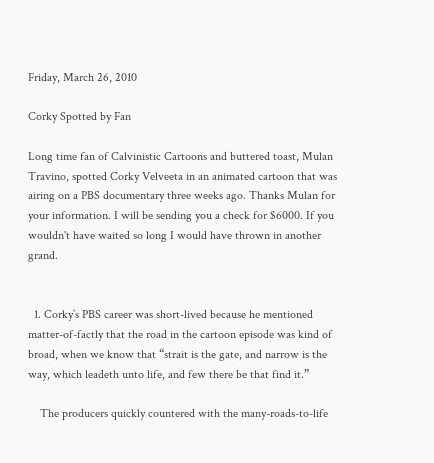Friday, March 26, 2010

Corky Spotted by Fan

Long time fan of Calvinistic Cartoons and buttered toast, Mulan Travino, spotted Corky Velveeta in an animated cartoon that was airing on a PBS documentary three weeks ago. Thanks Mulan for your information. I will be sending you a check for $6000. If you wouldn't have waited so long I would have thrown in another grand.


  1. Corky’s PBS career was short-lived because he mentioned matter-of-factly that the road in the cartoon episode was kind of broad, when we know that “strait is the gate, and narrow is the way, which leadeth unto life, and few there be that find it.”

    The producers quickly countered with the many-roads-to-life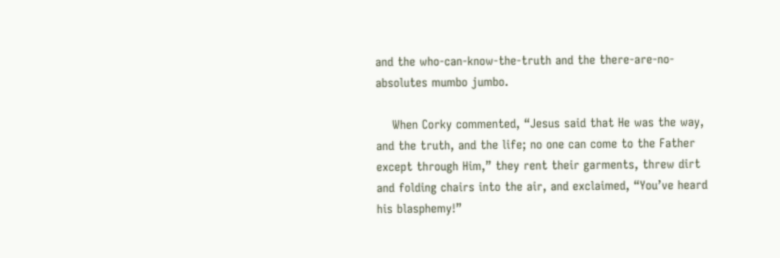and the who-can-know-the-truth and the there-are-no-absolutes mumbo jumbo.

    When Corky commented, “Jesus said that He was the way, and the truth, and the life; no one can come to the Father except through Him,” they rent their garments, threw dirt and folding chairs into the air, and exclaimed, “You’ve heard his blasphemy!”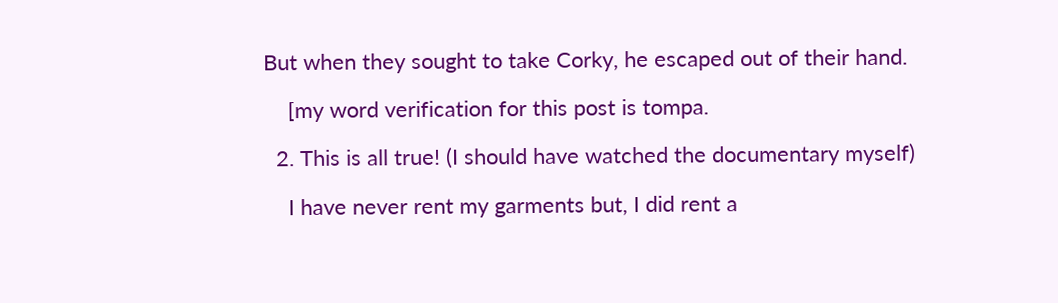But when they sought to take Corky, he escaped out of their hand.

    [my word verification for this post is tompa.

  2. This is all true! (I should have watched the documentary myself)

    I have never rent my garments but, I did rent a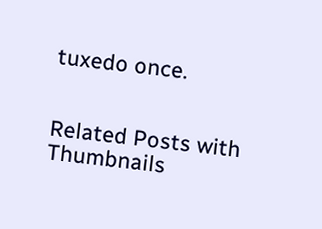tuxedo once.


Related Posts with Thumbnails